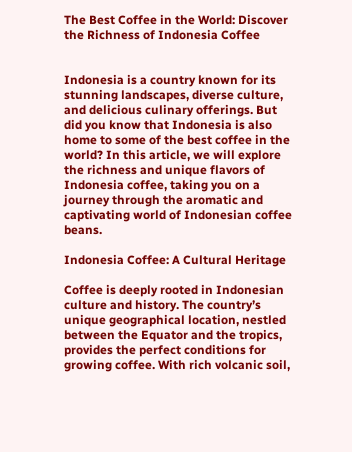The Best Coffee in the World: Discover the Richness of Indonesia Coffee


Indonesia is a country known for its stunning landscapes, diverse culture, and delicious culinary offerings. But did you know that Indonesia is also home to some of the best coffee in the world? In this article, we will explore the richness and unique flavors of Indonesia coffee, taking you on a journey through the aromatic and captivating world of Indonesian coffee beans.

Indonesia Coffee: A Cultural Heritage

Coffee is deeply rooted in Indonesian culture and history. The country’s unique geographical location, nestled between the Equator and the tropics, provides the perfect conditions for growing coffee. With rich volcanic soil,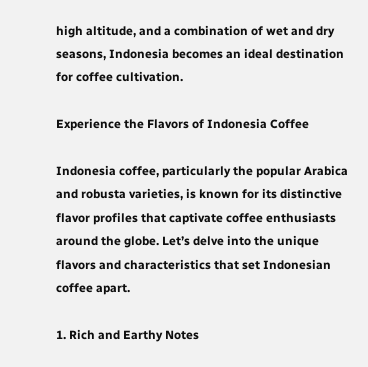high altitude, and a combination of wet and dry seasons, Indonesia becomes an ideal destination for coffee cultivation.

Experience the Flavors of Indonesia Coffee

Indonesia coffee, particularly the popular Arabica and robusta varieties, is known for its distinctive flavor profiles that captivate coffee enthusiasts around the globe. Let’s delve into the unique flavors and characteristics that set Indonesian coffee apart.

1. Rich and Earthy Notes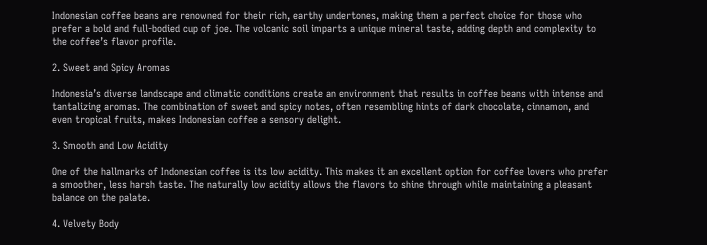Indonesian coffee beans are renowned for their rich, earthy undertones, making them a perfect choice for those who prefer a bold and full-bodied cup of joe. The volcanic soil imparts a unique mineral taste, adding depth and complexity to the coffee’s flavor profile.

2. Sweet and Spicy Aromas

Indonesia’s diverse landscape and climatic conditions create an environment that results in coffee beans with intense and tantalizing aromas. The combination of sweet and spicy notes, often resembling hints of dark chocolate, cinnamon, and even tropical fruits, makes Indonesian coffee a sensory delight.

3. Smooth and Low Acidity

One of the hallmarks of Indonesian coffee is its low acidity. This makes it an excellent option for coffee lovers who prefer a smoother, less harsh taste. The naturally low acidity allows the flavors to shine through while maintaining a pleasant balance on the palate.

4. Velvety Body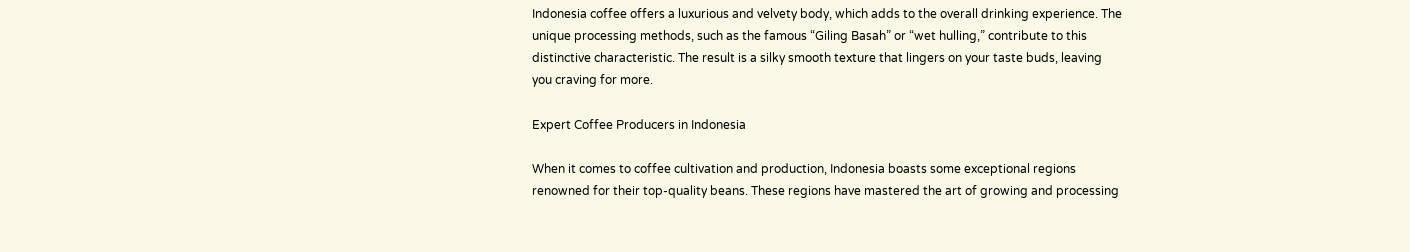Indonesia coffee offers a luxurious and velvety body, which adds to the overall drinking experience. The unique processing methods, such as the famous “Giling Basah” or “wet hulling,” contribute to this distinctive characteristic. The result is a silky smooth texture that lingers on your taste buds, leaving you craving for more.

Expert Coffee Producers in Indonesia

When it comes to coffee cultivation and production, Indonesia boasts some exceptional regions renowned for their top-quality beans. These regions have mastered the art of growing and processing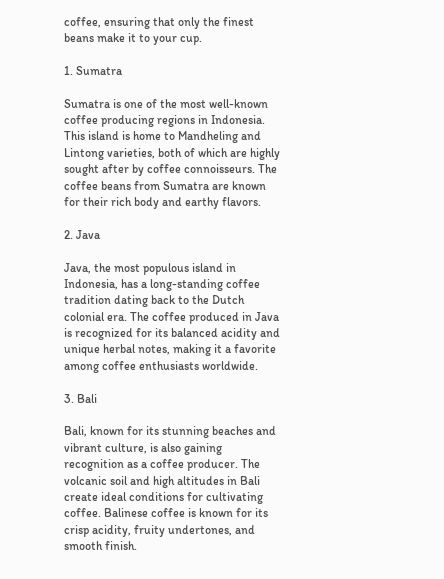coffee, ensuring that only the finest beans make it to your cup.

1. Sumatra

Sumatra is one of the most well-known coffee producing regions in Indonesia. This island is home to Mandheling and Lintong varieties, both of which are highly sought after by coffee connoisseurs. The coffee beans from Sumatra are known for their rich body and earthy flavors.

2. Java

Java, the most populous island in Indonesia, has a long-standing coffee tradition dating back to the Dutch colonial era. The coffee produced in Java is recognized for its balanced acidity and unique herbal notes, making it a favorite among coffee enthusiasts worldwide.

3. Bali

Bali, known for its stunning beaches and vibrant culture, is also gaining recognition as a coffee producer. The volcanic soil and high altitudes in Bali create ideal conditions for cultivating coffee. Balinese coffee is known for its crisp acidity, fruity undertones, and smooth finish.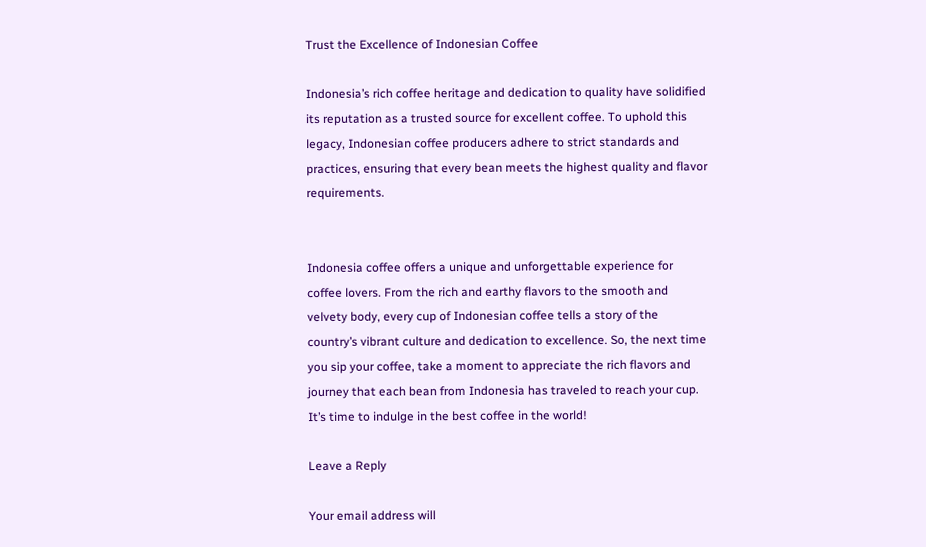Trust the Excellence of Indonesian Coffee

Indonesia’s rich coffee heritage and dedication to quality have solidified its reputation as a trusted source for excellent coffee. To uphold this legacy, Indonesian coffee producers adhere to strict standards and practices, ensuring that every bean meets the highest quality and flavor requirements.


Indonesia coffee offers a unique and unforgettable experience for coffee lovers. From the rich and earthy flavors to the smooth and velvety body, every cup of Indonesian coffee tells a story of the country’s vibrant culture and dedication to excellence. So, the next time you sip your coffee, take a moment to appreciate the rich flavors and journey that each bean from Indonesia has traveled to reach your cup. It’s time to indulge in the best coffee in the world!

Leave a Reply

Your email address will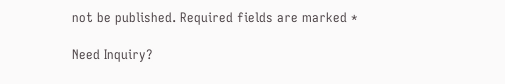not be published. Required fields are marked *

Need Inquiry?